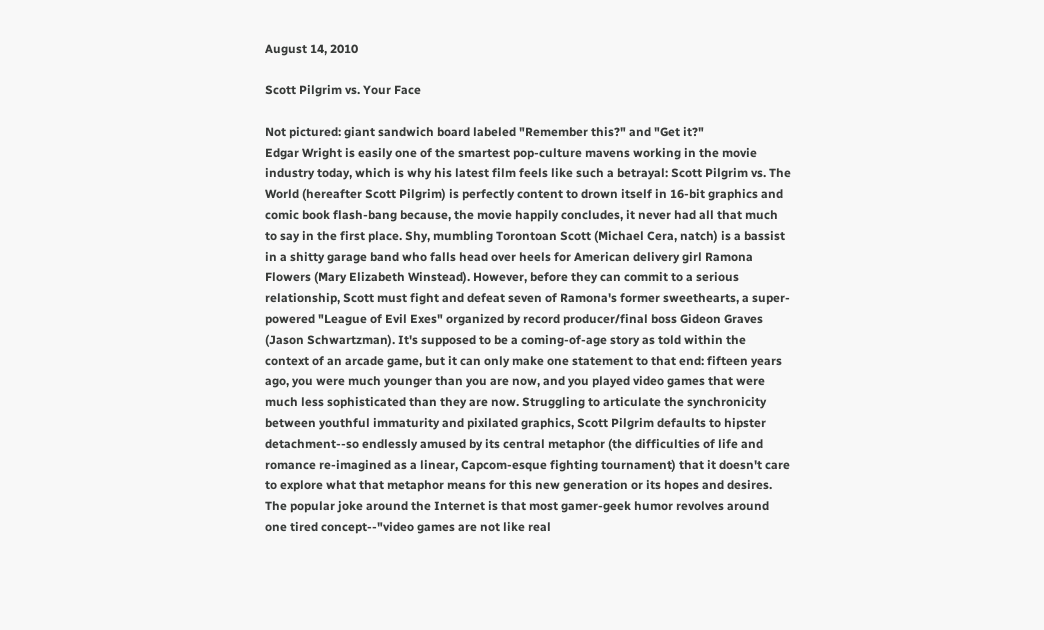August 14, 2010

Scott Pilgrim vs. Your Face

Not pictured: giant sandwich board labeled "Remember this?" and "Get it?"
Edgar Wright is easily one of the smartest pop-culture mavens working in the movie industry today, which is why his latest film feels like such a betrayal: Scott Pilgrim vs. The World (hereafter Scott Pilgrim) is perfectly content to drown itself in 16-bit graphics and comic book flash-bang because, the movie happily concludes, it never had all that much to say in the first place. Shy, mumbling Torontoan Scott (Michael Cera, natch) is a bassist in a shitty garage band who falls head over heels for American delivery girl Ramona Flowers (Mary Elizabeth Winstead). However, before they can commit to a serious relationship, Scott must fight and defeat seven of Ramona's former sweethearts, a super-powered "League of Evil Exes" organized by record producer/final boss Gideon Graves (Jason Schwartzman). It's supposed to be a coming-of-age story as told within the context of an arcade game, but it can only make one statement to that end: fifteen years ago, you were much younger than you are now, and you played video games that were much less sophisticated than they are now. Struggling to articulate the synchronicity between youthful immaturity and pixilated graphics, Scott Pilgrim defaults to hipster detachment--so endlessly amused by its central metaphor (the difficulties of life and romance re-imagined as a linear, Capcom-esque fighting tournament) that it doesn't care to explore what that metaphor means for this new generation or its hopes and desires.
The popular joke around the Internet is that most gamer-geek humor revolves around one tired concept--"video games are not like real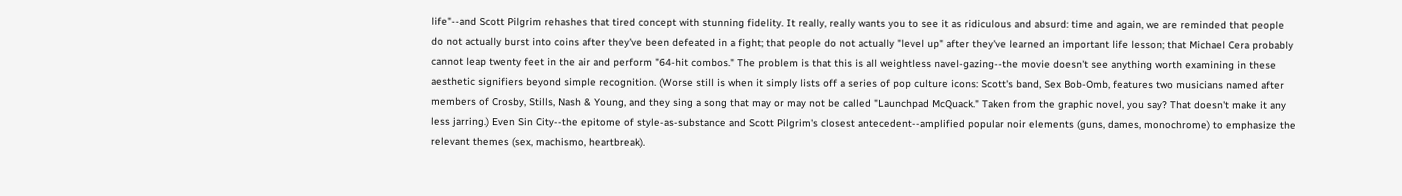life"--and Scott Pilgrim rehashes that tired concept with stunning fidelity. It really, really wants you to see it as ridiculous and absurd: time and again, we are reminded that people do not actually burst into coins after they've been defeated in a fight; that people do not actually "level up" after they've learned an important life lesson; that Michael Cera probably cannot leap twenty feet in the air and perform "64-hit combos." The problem is that this is all weightless navel-gazing--the movie doesn't see anything worth examining in these aesthetic signifiers beyond simple recognition. (Worse still is when it simply lists off a series of pop culture icons: Scott's band, Sex Bob-Omb, features two musicians named after members of Crosby, Stills, Nash & Young, and they sing a song that may or may not be called "Launchpad McQuack." Taken from the graphic novel, you say? That doesn't make it any less jarring.) Even Sin City--the epitome of style-as-substance and Scott Pilgrim's closest antecedent--amplified popular noir elements (guns, dames, monochrome) to emphasize the relevant themes (sex, machismo, heartbreak).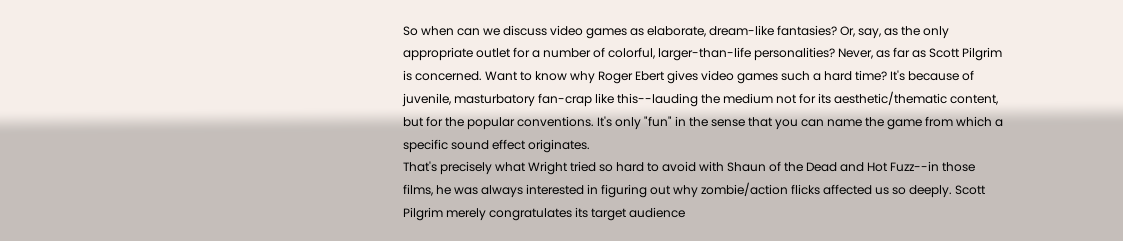So when can we discuss video games as elaborate, dream-like fantasies? Or, say, as the only appropriate outlet for a number of colorful, larger-than-life personalities? Never, as far as Scott Pilgrim is concerned. Want to know why Roger Ebert gives video games such a hard time? It's because of juvenile, masturbatory fan-crap like this--lauding the medium not for its aesthetic/thematic content, but for the popular conventions. It's only "fun" in the sense that you can name the game from which a specific sound effect originates.
That's precisely what Wright tried so hard to avoid with Shaun of the Dead and Hot Fuzz--in those films, he was always interested in figuring out why zombie/action flicks affected us so deeply. Scott Pilgrim merely congratulates its target audience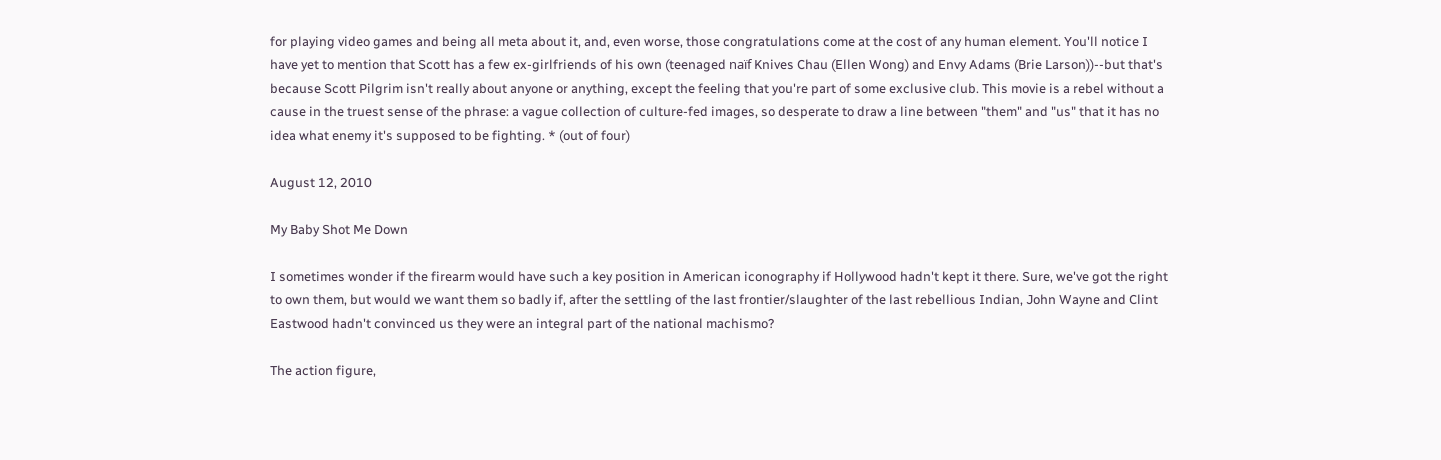for playing video games and being all meta about it, and, even worse, those congratulations come at the cost of any human element. You'll notice I have yet to mention that Scott has a few ex-girlfriends of his own (teenaged naïf Knives Chau (Ellen Wong) and Envy Adams (Brie Larson))--but that's because Scott Pilgrim isn't really about anyone or anything, except the feeling that you're part of some exclusive club. This movie is a rebel without a cause in the truest sense of the phrase: a vague collection of culture-fed images, so desperate to draw a line between "them" and "us" that it has no idea what enemy it's supposed to be fighting. * (out of four)

August 12, 2010

My Baby Shot Me Down

I sometimes wonder if the firearm would have such a key position in American iconography if Hollywood hadn't kept it there. Sure, we've got the right to own them, but would we want them so badly if, after the settling of the last frontier/slaughter of the last rebellious Indian, John Wayne and Clint Eastwood hadn't convinced us they were an integral part of the national machismo?

The action figure,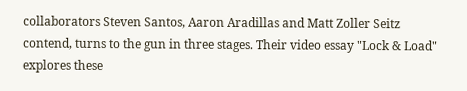collaborators Steven Santos, Aaron Aradillas and Matt Zoller Seitz contend, turns to the gun in three stages. Their video essay "Lock & Load" explores these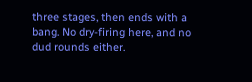three stages, then ends with a bang. No dry-firing here, and no dud rounds either.